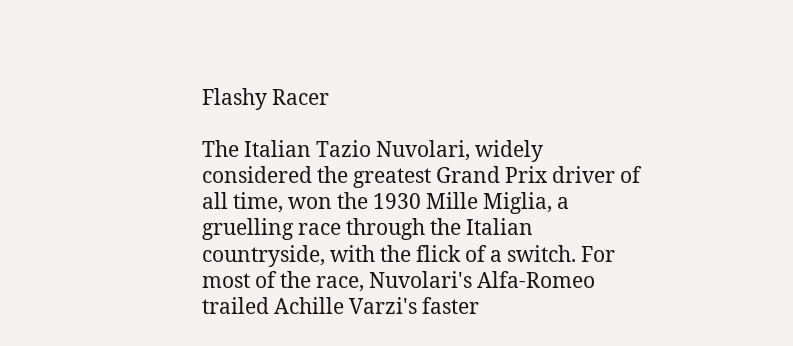Flashy Racer

The Italian Tazio Nuvolari, widely considered the greatest Grand Prix driver of all time, won the 1930 Mille Miglia, a gruelling race through the Italian countryside, with the flick of a switch. For most of the race, Nuvolari's Alfa-Romeo trailed Achille Varzi's faster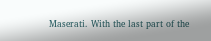Maserati. With the last part of the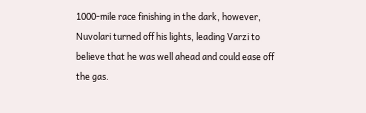1000-mile race finishing in the dark, however, Nuvolari turned off his lights, leading Varzi to believe that he was well ahead and could ease off the gas.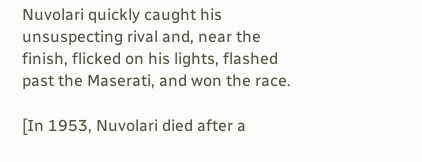Nuvolari quickly caught his unsuspecting rival and, near the finish, flicked on his lights, flashed past the Maserati, and won the race.

[In 1953, Nuvolari died after a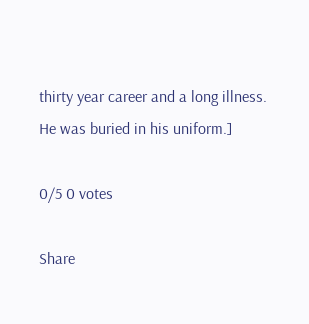thirty year career and a long illness. He was buried in his uniform.]

0/5 0 votes

Share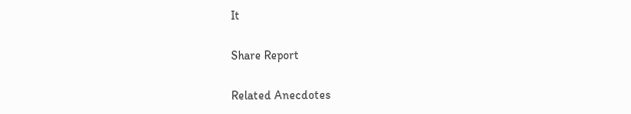It

Share Report

Related Anecdotes